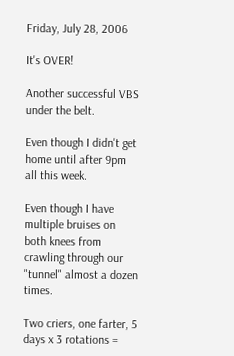Friday, July 28, 2006

It's OVER!

Another successful VBS under the belt.

Even though I didn't get home until after 9pm all this week.

Even though I have multiple bruises on both knees from crawling through our "tunnel" almost a dozen times.

Two criers, one farter, 5 days x 3 rotations =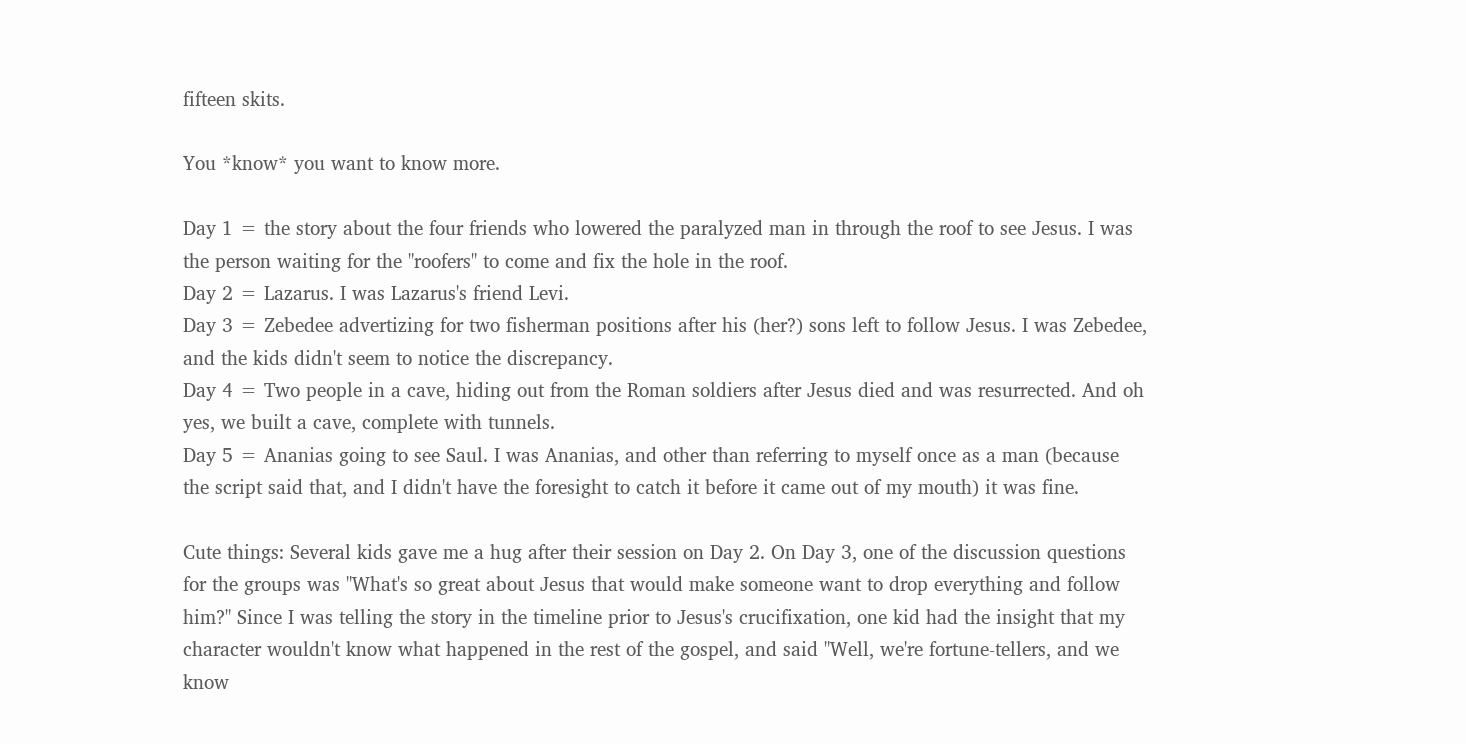fifteen skits.

You *know* you want to know more.

Day 1 = the story about the four friends who lowered the paralyzed man in through the roof to see Jesus. I was the person waiting for the "roofers" to come and fix the hole in the roof.
Day 2 = Lazarus. I was Lazarus's friend Levi.
Day 3 = Zebedee advertizing for two fisherman positions after his (her?) sons left to follow Jesus. I was Zebedee, and the kids didn't seem to notice the discrepancy.
Day 4 = Two people in a cave, hiding out from the Roman soldiers after Jesus died and was resurrected. And oh yes, we built a cave, complete with tunnels.
Day 5 = Ananias going to see Saul. I was Ananias, and other than referring to myself once as a man (because the script said that, and I didn't have the foresight to catch it before it came out of my mouth) it was fine.

Cute things: Several kids gave me a hug after their session on Day 2. On Day 3, one of the discussion questions for the groups was "What's so great about Jesus that would make someone want to drop everything and follow him?" Since I was telling the story in the timeline prior to Jesus's crucifixation, one kid had the insight that my character wouldn't know what happened in the rest of the gospel, and said "Well, we're fortune-tellers, and we know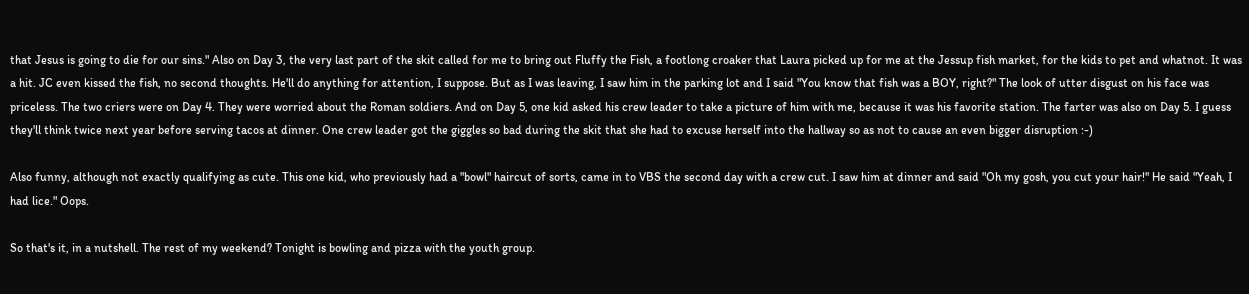that Jesus is going to die for our sins." Also on Day 3, the very last part of the skit called for me to bring out Fluffy the Fish, a footlong croaker that Laura picked up for me at the Jessup fish market, for the kids to pet and whatnot. It was a hit. JC even kissed the fish, no second thoughts. He'll do anything for attention, I suppose. But as I was leaving, I saw him in the parking lot and I said "You know that fish was a BOY, right?" The look of utter disgust on his face was priceless. The two criers were on Day 4. They were worried about the Roman soldiers. And on Day 5, one kid asked his crew leader to take a picture of him with me, because it was his favorite station. The farter was also on Day 5. I guess they'll think twice next year before serving tacos at dinner. One crew leader got the giggles so bad during the skit that she had to excuse herself into the hallway so as not to cause an even bigger disruption :-)

Also funny, although not exactly qualifying as cute. This one kid, who previously had a "bowl" haircut of sorts, came in to VBS the second day with a crew cut. I saw him at dinner and said "Oh my gosh, you cut your hair!" He said "Yeah, I had lice." Oops.

So that's it, in a nutshell. The rest of my weekend? Tonight is bowling and pizza with the youth group.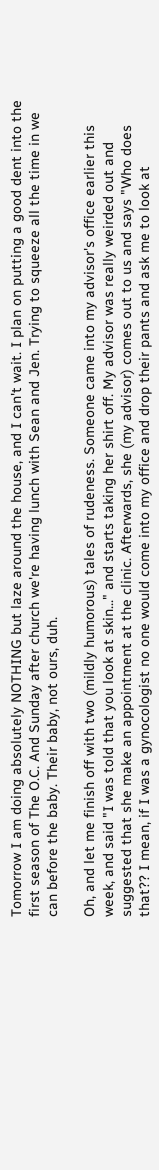Tomorrow I am doing absolutely NOTHING but laze around the house, and I can't wait. I plan on putting a good dent into the first season of The O.C. And Sunday after church we're having lunch with Sean and Jen. Trying to squeeze all the time in we can before the baby. Their baby, not ours, duh.

Oh, and let me finish off with two (mildly humorous) tales of rudeness. Someone came into my advisor's office earlier this week, and said "I was told that you look at skin..." and starts taking her shirt off. My advisor was really weirded out and suggested that she make an appointment at the clinic. Afterwards, she (my advisor) comes out to us and says "Who does that?? I mean, if I was a gynocologist no one would come into my office and drop their pants and ask me to look at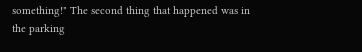something!" The second thing that happened was in the parking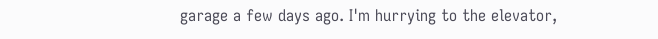garage a few days ago. I'm hurrying to the elevator,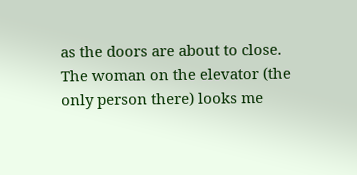as the doors are about to close. The woman on the elevator (the only person there) looks me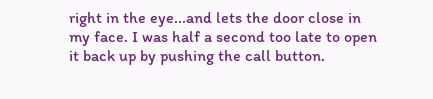right in the eye...and lets the door close in my face. I was half a second too late to open it back up by pushing the call button.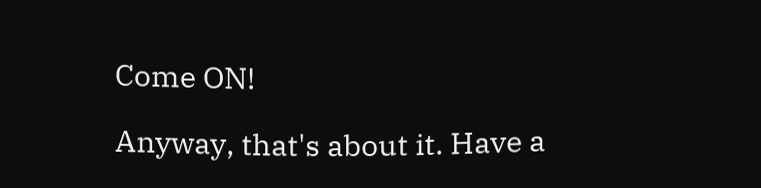Come ON!

Anyway, that's about it. Have a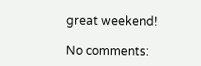great weekend!

No comments: